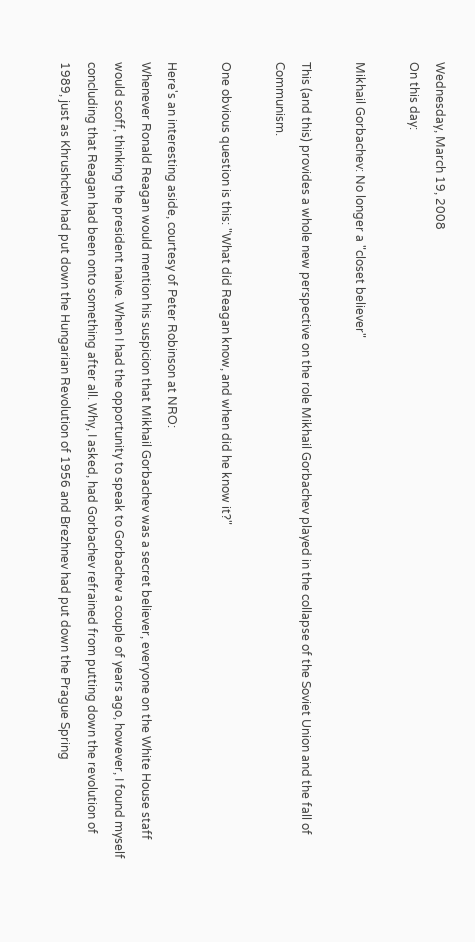Wednesday, March 19, 2008
On this day:

Mikhail Gorbachev: No longer a "closet believer"

This (and this) provides a whole new perspective on the role Mikhail Gorbachev played in the collapse of the Soviet Union and the fall of Communism.

One obvious question is this: "What did Reagan know, and when did he know it?"

Here's an interesting aside, courtesy of Peter Robinson at NRO:
Whenever Ronald Reagan would mention his suspicion that Mikhail Gorbachev was a secret believer, everyone on the White House staff would scoff, thinking the president naive. When I had the opportunity to speak to Gorbachev a couple of years ago, however, I found myself concluding that Reagan had been onto something after all. Why, I asked, had Gorbachev refrained from putting down the revolution of 1989, just as Khrushchev had put down the Hungarian Revolution of 1956 and Brezhnev had put down the Prague Spring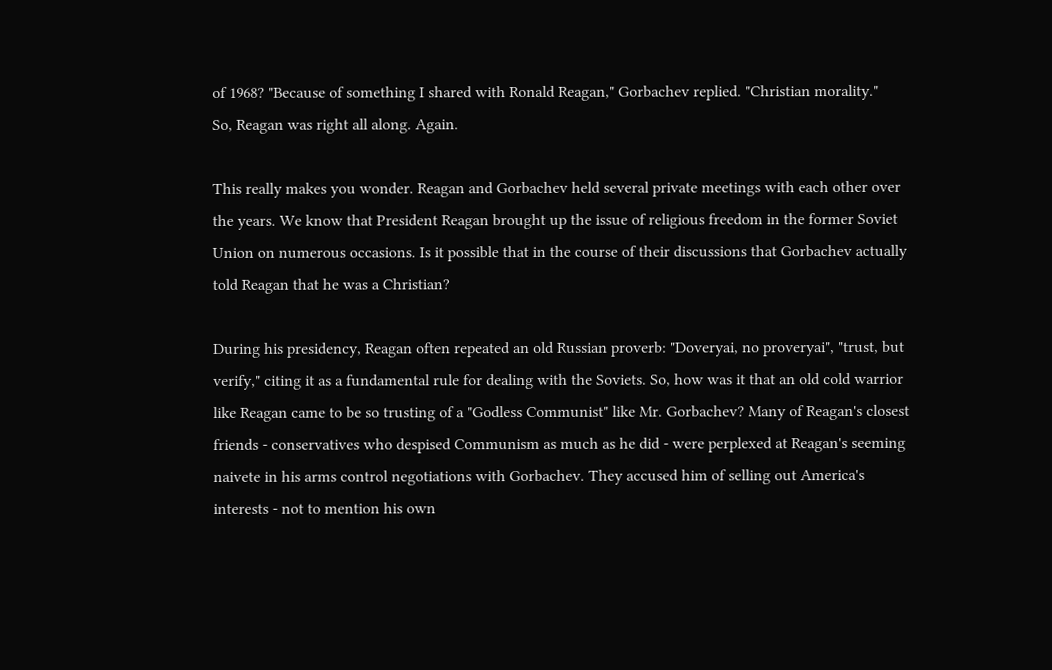of 1968? "Because of something I shared with Ronald Reagan," Gorbachev replied. "Christian morality."
So, Reagan was right all along. Again.

This really makes you wonder. Reagan and Gorbachev held several private meetings with each other over the years. We know that President Reagan brought up the issue of religious freedom in the former Soviet Union on numerous occasions. Is it possible that in the course of their discussions that Gorbachev actually told Reagan that he was a Christian?

During his presidency, Reagan often repeated an old Russian proverb: "Doveryai, no proveryai", "trust, but verify," citing it as a fundamental rule for dealing with the Soviets. So, how was it that an old cold warrior like Reagan came to be so trusting of a "Godless Communist" like Mr. Gorbachev? Many of Reagan's closest friends - conservatives who despised Communism as much as he did - were perplexed at Reagan's seeming naivete in his arms control negotiations with Gorbachev. They accused him of selling out America's interests - not to mention his own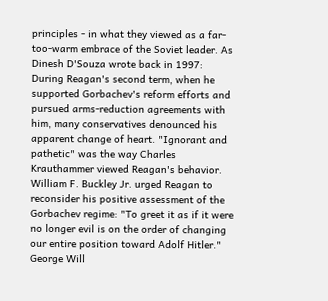principles - in what they viewed as a far-too-warm embrace of the Soviet leader. As Dinesh D'Souza wrote back in 1997:
During Reagan's second term, when he supported Gorbachev's reform efforts and pursued arms-reduction agreements with him, many conservatives denounced his apparent change of heart. "Ignorant and pathetic" was the way Charles Krauthammer viewed Reagan's behavior. William F. Buckley Jr. urged Reagan to reconsider his positive assessment of the Gorbachev regime: "To greet it as if it were no longer evil is on the order of changing our entire position toward Adolf Hitler." George Will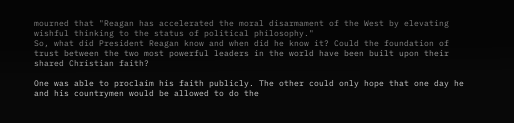mourned that "Reagan has accelerated the moral disarmament of the West by elevating wishful thinking to the status of political philosophy."
So, what did President Reagan know and when did he know it? Could the foundation of trust between the two most powerful leaders in the world have been built upon their shared Christian faith?

One was able to proclaim his faith publicly. The other could only hope that one day he and his countrymen would be allowed to do the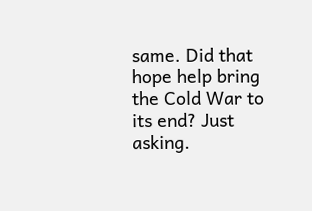same. Did that hope help bring the Cold War to its end? Just asking.